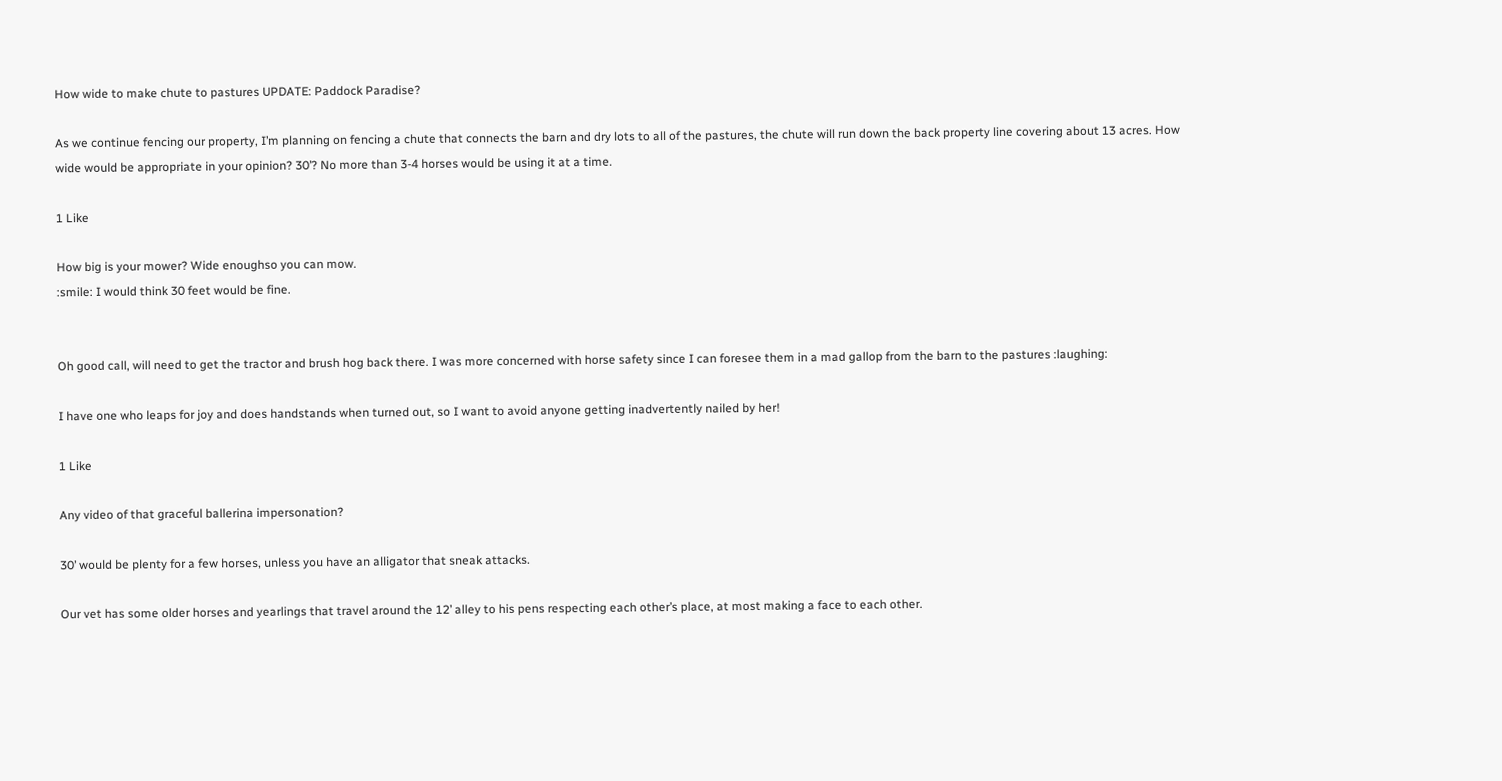How wide to make chute to pastures UPDATE: Paddock Paradise?

As we continue fencing our property, I’m planning on fencing a chute that connects the barn and dry lots to all of the pastures, the chute will run down the back property line covering about 13 acres. How wide would be appropriate in your opinion? 30’? No more than 3-4 horses would be using it at a time.

1 Like

How big is your mower? Wide enoughso you can mow.
:smile: I would think 30 feet would be fine.


Oh good call, will need to get the tractor and brush hog back there. I was more concerned with horse safety since I can foresee them in a mad gallop from the barn to the pastures :laughing:

I have one who leaps for joy and does handstands when turned out, so I want to avoid anyone getting inadvertently nailed by her!

1 Like

Any video of that graceful ballerina impersonation?

30’ would be plenty for a few horses, unless you have an alligator that sneak attacks.

Our vet has some older horses and yearlings that travel around the 12’ alley to his pens respecting each other’s place, at most making a face to each other.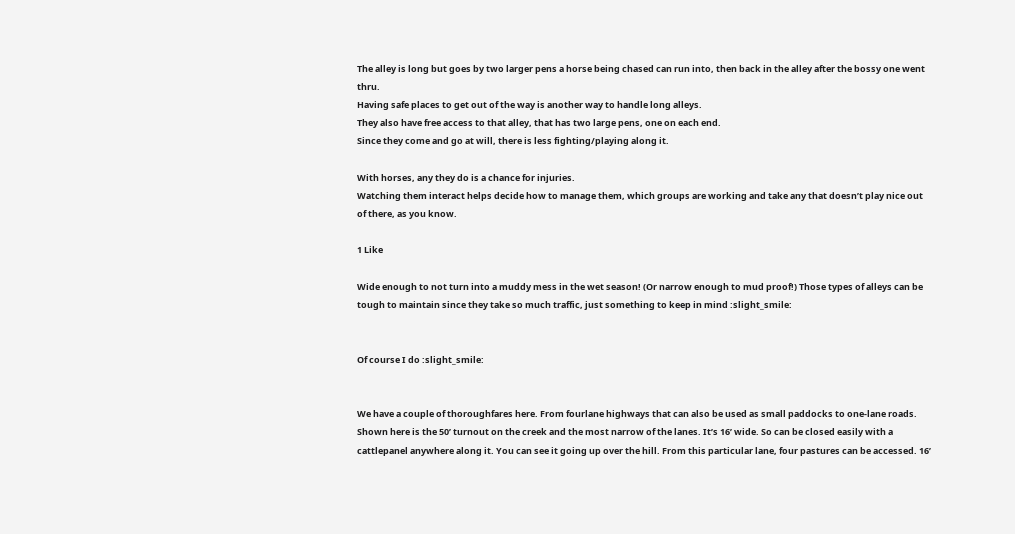The alley is long but goes by two larger pens a horse being chased can run into, then back in the alley after the bossy one went thru.
Having safe places to get out of the way is another way to handle long alleys.
They also have free access to that alley, that has two large pens, one on each end.
Since they come and go at will, there is less fighting/playing along it.

With horses, any they do is a chance for injuries.
Watching them interact helps decide how to manage them, which groups are working and take any that doesn’t play nice out of there, as you know.

1 Like

Wide enough to not turn into a muddy mess in the wet season! (Or narrow enough to mud proof!) Those types of alleys can be tough to maintain since they take so much traffic, just something to keep in mind :slight_smile:


Of course I do :slight_smile:


We have a couple of thoroughfares here. From fourlane highways that can also be used as small paddocks to one-lane roads. Shown here is the 50’ turnout on the creek and the most narrow of the lanes. It’s 16’ wide. So can be closed easily with a cattlepanel anywhere along it. You can see it going up over the hill. From this particular lane, four pastures can be accessed. 16’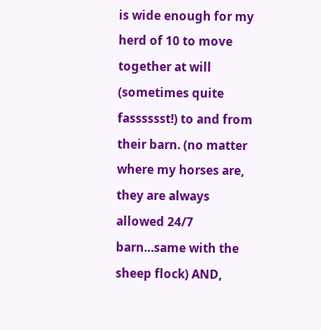is wide enough for my herd of 10 to move together at will (sometimes quite fasssssst!) to and from their barn. (no matter where my horses are, they are always allowed 24/7 barn…same with the sheep flock) AND,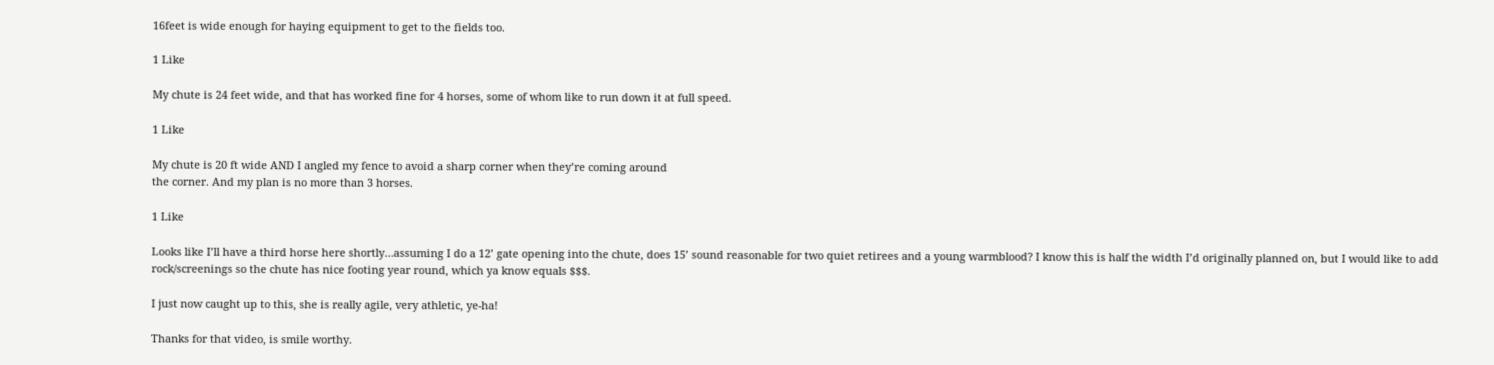16feet is wide enough for haying equipment to get to the fields too.

1 Like

My chute is 24 feet wide, and that has worked fine for 4 horses, some of whom like to run down it at full speed.

1 Like

My chute is 20 ft wide AND I angled my fence to avoid a sharp corner when they’re coming around
the corner. And my plan is no more than 3 horses.

1 Like

Looks like I’ll have a third horse here shortly…assuming I do a 12’ gate opening into the chute, does 15’ sound reasonable for two quiet retirees and a young warmblood? I know this is half the width I’d originally planned on, but I would like to add rock/screenings so the chute has nice footing year round, which ya know equals $$$.

I just now caught up to this, she is really agile, very athletic, ye-ha!

Thanks for that video, is smile worthy.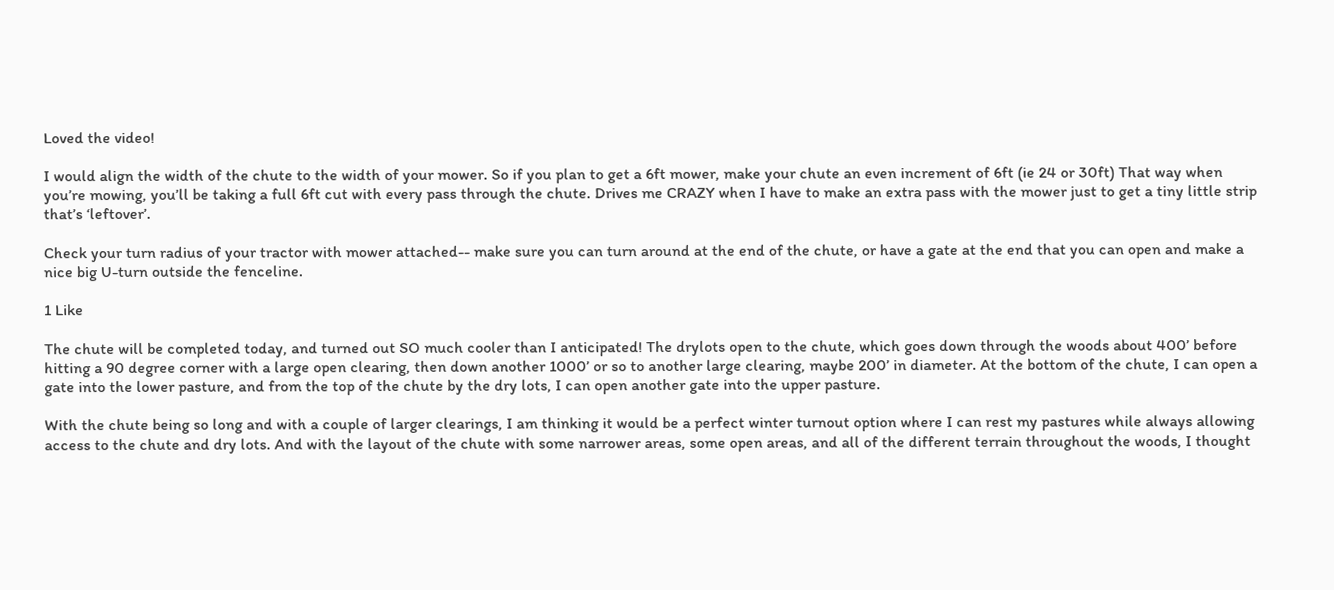Loved the video!

I would align the width of the chute to the width of your mower. So if you plan to get a 6ft mower, make your chute an even increment of 6ft (ie 24 or 30ft) That way when you’re mowing, you’ll be taking a full 6ft cut with every pass through the chute. Drives me CRAZY when I have to make an extra pass with the mower just to get a tiny little strip that’s ‘leftover’.

Check your turn radius of your tractor with mower attached-- make sure you can turn around at the end of the chute, or have a gate at the end that you can open and make a nice big U-turn outside the fenceline.

1 Like

The chute will be completed today, and turned out SO much cooler than I anticipated! The drylots open to the chute, which goes down through the woods about 400’ before hitting a 90 degree corner with a large open clearing, then down another 1000’ or so to another large clearing, maybe 200’ in diameter. At the bottom of the chute, I can open a gate into the lower pasture, and from the top of the chute by the dry lots, I can open another gate into the upper pasture.

With the chute being so long and with a couple of larger clearings, I am thinking it would be a perfect winter turnout option where I can rest my pastures while always allowing access to the chute and dry lots. And with the layout of the chute with some narrower areas, some open areas, and all of the different terrain throughout the woods, I thought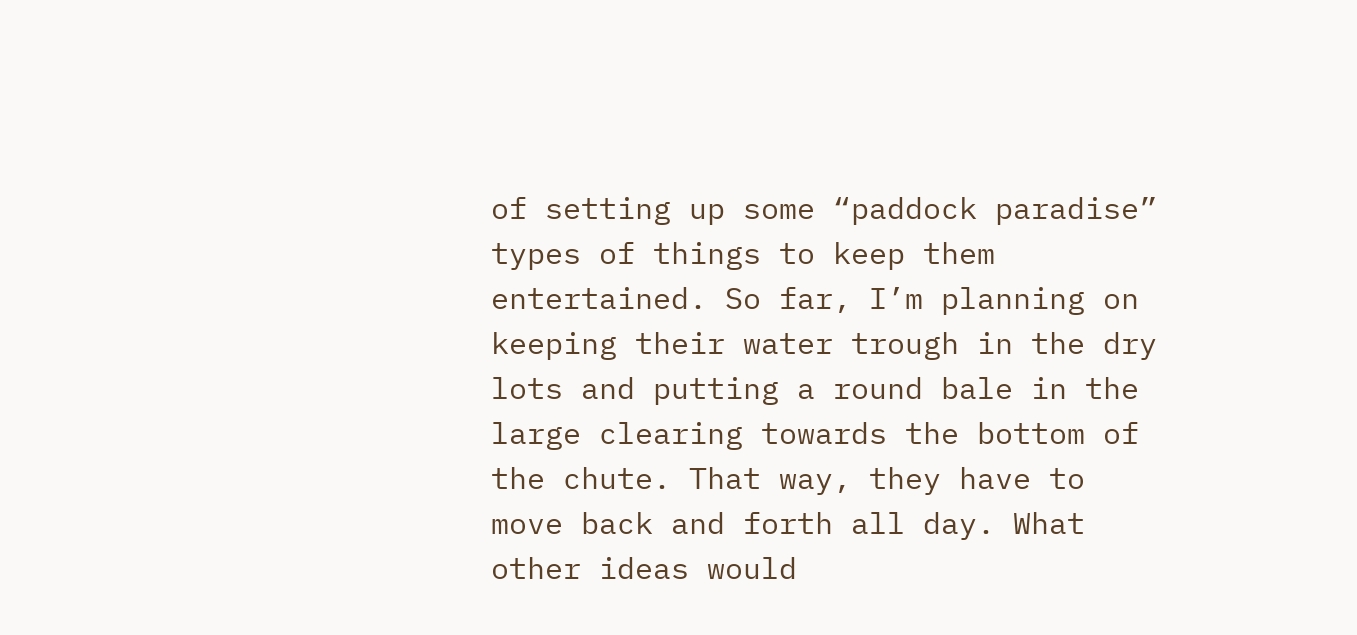of setting up some “paddock paradise” types of things to keep them entertained. So far, I’m planning on keeping their water trough in the dry lots and putting a round bale in the large clearing towards the bottom of the chute. That way, they have to move back and forth all day. What other ideas would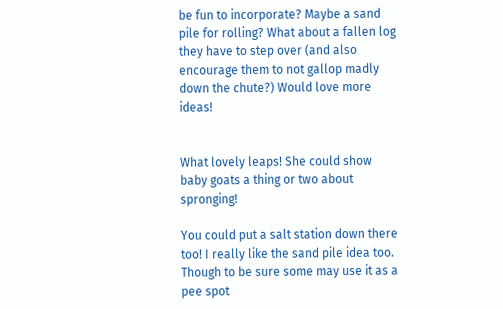be fun to incorporate? Maybe a sand pile for rolling? What about a fallen log they have to step over (and also encourage them to not gallop madly down the chute?) Would love more ideas!


What lovely leaps! She could show baby goats a thing or two about spronging!

You could put a salt station down there too! I really like the sand pile idea too. Though to be sure some may use it as a pee spot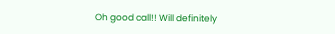Oh good call!! Will definitely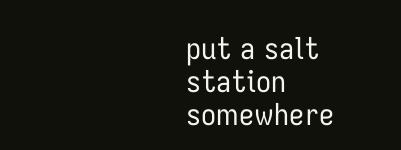put a salt station somewhere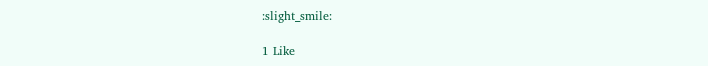:slight_smile:

1 Like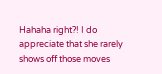Hahaha right?! I do appreciate that she rarely shows off those moves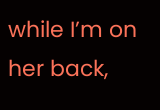while I’m on her back,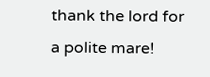thank the lord for a polite mare!